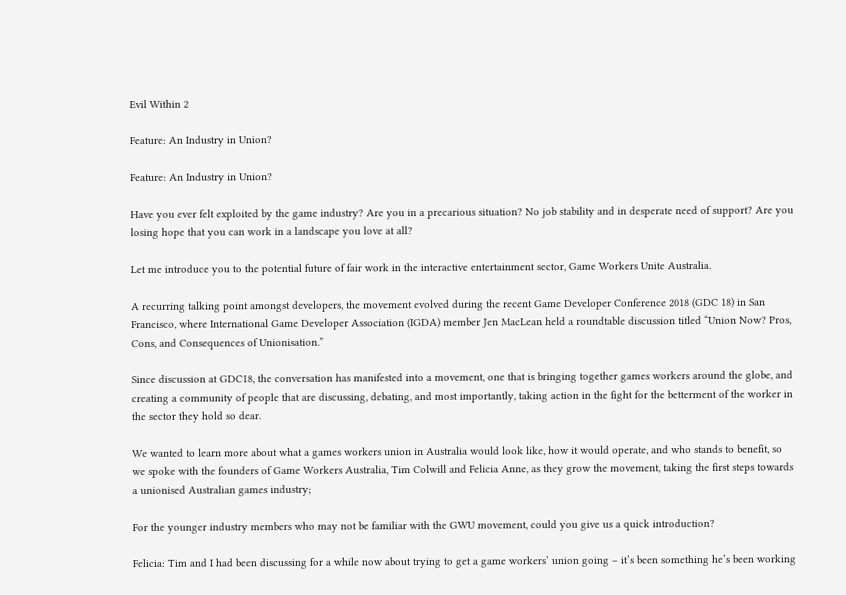Evil Within 2

Feature: An Industry in Union?

Feature: An Industry in Union?

Have you ever felt exploited by the game industry? Are you in a precarious situation? No job stability and in desperate need of support? Are you losing hope that you can work in a landscape you love at all?

Let me introduce you to the potential future of fair work in the interactive entertainment sector, Game Workers Unite Australia.

A recurring talking point amongst developers, the movement evolved during the recent Game Developer Conference 2018 (GDC 18) in San Francisco, where International Game Developer Association (IGDA) member Jen MacLean held a roundtable discussion titled “Union Now? Pros, Cons, and Consequences of Unionisation.”

Since discussion at GDC18, the conversation has manifested into a movement, one that is bringing together games workers around the globe, and creating a community of people that are discussing, debating, and most importantly, taking action in the fight for the betterment of the worker in the sector they hold so dear.

We wanted to learn more about what a games workers union in Australia would look like, how it would operate, and who stands to benefit, so we spoke with the founders of Game Workers Australia, Tim Colwill and Felicia Anne, as they grow the movement, taking the first steps towards a unionised Australian games industry;

For the younger industry members who may not be familiar with the GWU movement, could you give us a quick introduction?

Felicia: Tim and I had been discussing for a while now about trying to get a game workers’ union going – it’s been something he’s been working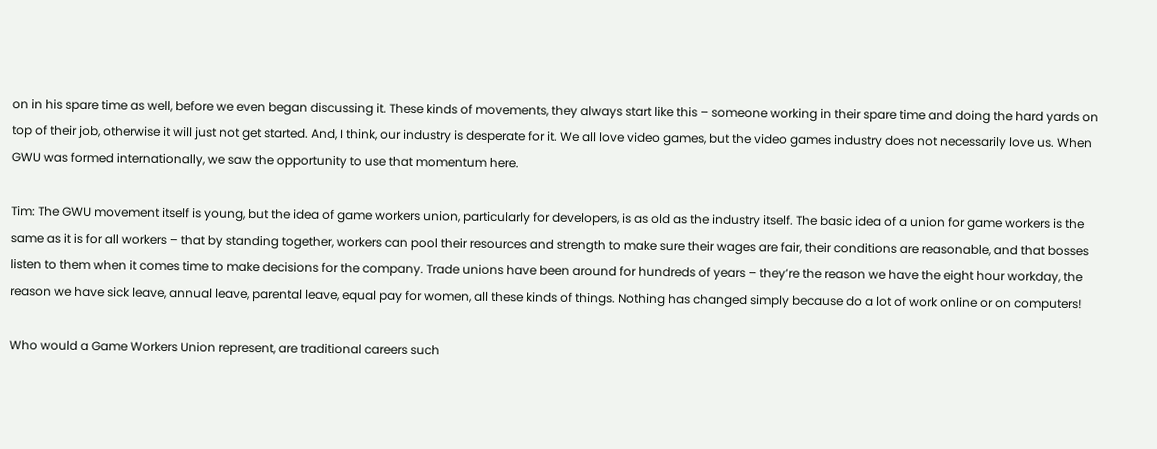on in his spare time as well, before we even began discussing it. These kinds of movements, they always start like this – someone working in their spare time and doing the hard yards on top of their job, otherwise it will just not get started. And, I think, our industry is desperate for it. We all love video games, but the video games industry does not necessarily love us. When GWU was formed internationally, we saw the opportunity to use that momentum here.

Tim: The GWU movement itself is young, but the idea of game workers union, particularly for developers, is as old as the industry itself. The basic idea of a union for game workers is the same as it is for all workers – that by standing together, workers can pool their resources and strength to make sure their wages are fair, their conditions are reasonable, and that bosses listen to them when it comes time to make decisions for the company. Trade unions have been around for hundreds of years – they’re the reason we have the eight hour workday, the reason we have sick leave, annual leave, parental leave, equal pay for women, all these kinds of things. Nothing has changed simply because do a lot of work online or on computers!

Who would a Game Workers Union represent, are traditional careers such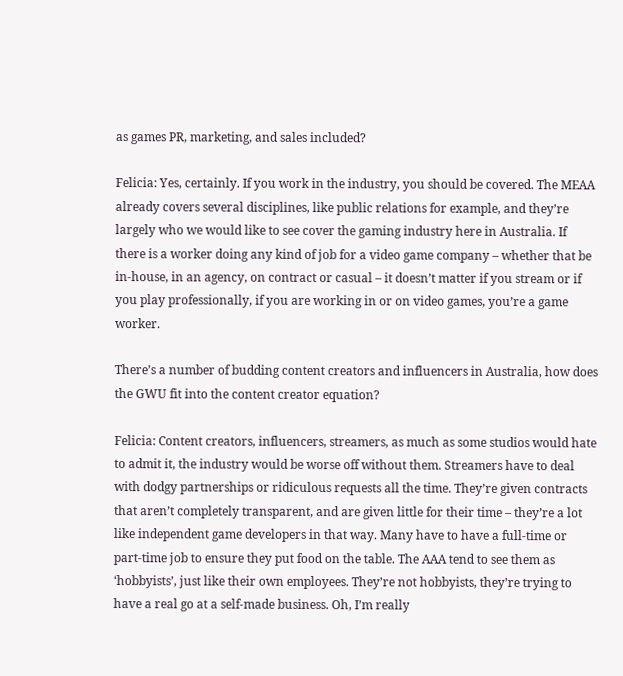as games PR, marketing, and sales included?

Felicia: Yes, certainly. If you work in the industry, you should be covered. The MEAA already covers several disciplines, like public relations for example, and they’re largely who we would like to see cover the gaming industry here in Australia. If there is a worker doing any kind of job for a video game company – whether that be in-house, in an agency, on contract or casual – it doesn’t matter if you stream or if you play professionally, if you are working in or on video games, you’re a game worker.

There’s a number of budding content creators and influencers in Australia, how does the GWU fit into the content creator equation?

Felicia: Content creators, influencers, streamers, as much as some studios would hate to admit it, the industry would be worse off without them. Streamers have to deal with dodgy partnerships or ridiculous requests all the time. They’re given contracts that aren’t completely transparent, and are given little for their time – they’re a lot like independent game developers in that way. Many have to have a full-time or part-time job to ensure they put food on the table. The AAA tend to see them as ‘hobbyists’, just like their own employees. They’re not hobbyists, they’re trying to have a real go at a self-made business. Oh, I’m really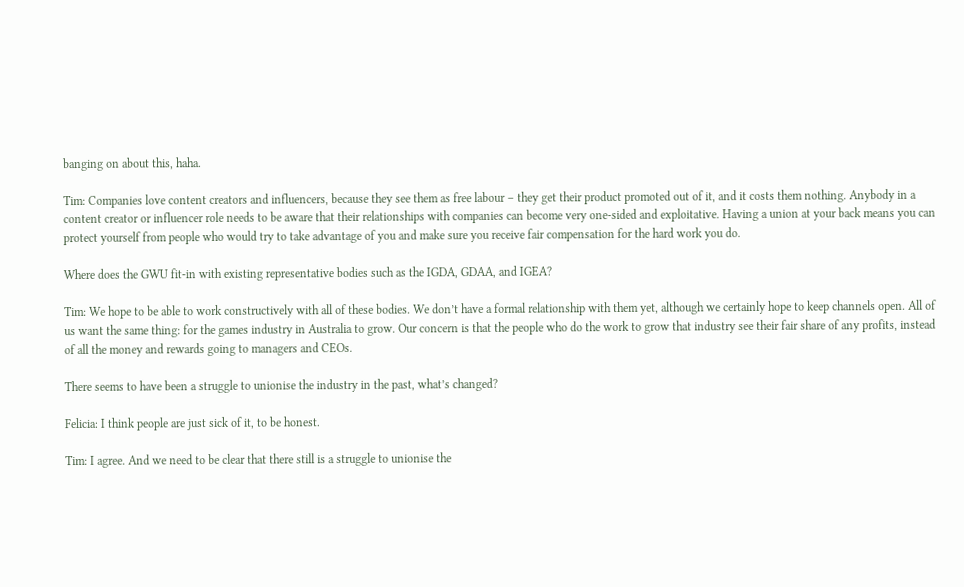banging on about this, haha.

Tim: Companies love content creators and influencers, because they see them as free labour – they get their product promoted out of it, and it costs them nothing. Anybody in a content creator or influencer role needs to be aware that their relationships with companies can become very one-sided and exploitative. Having a union at your back means you can protect yourself from people who would try to take advantage of you and make sure you receive fair compensation for the hard work you do.

Where does the GWU fit-in with existing representative bodies such as the IGDA, GDAA, and IGEA?

Tim: We hope to be able to work constructively with all of these bodies. We don’t have a formal relationship with them yet, although we certainly hope to keep channels open. All of us want the same thing: for the games industry in Australia to grow. Our concern is that the people who do the work to grow that industry see their fair share of any profits, instead of all the money and rewards going to managers and CEOs.

There seems to have been a struggle to unionise the industry in the past, what’s changed?

Felicia: I think people are just sick of it, to be honest.

Tim: I agree. And we need to be clear that there still is a struggle to unionise the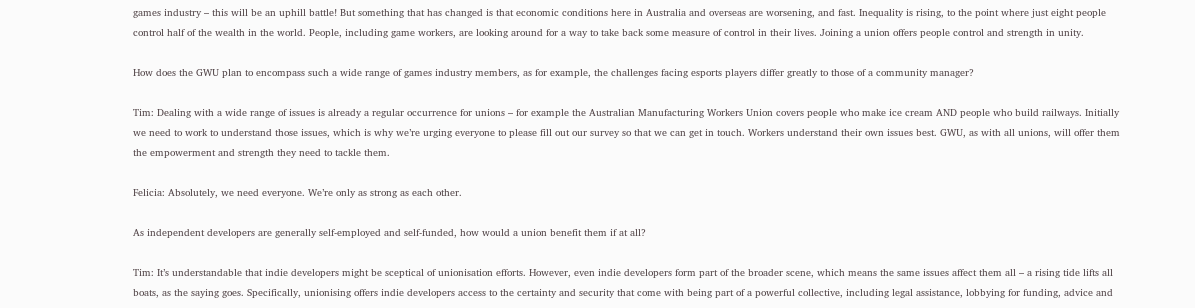games industry – this will be an uphill battle! But something that has changed is that economic conditions here in Australia and overseas are worsening, and fast. Inequality is rising, to the point where just eight people control half of the wealth in the world. People, including game workers, are looking around for a way to take back some measure of control in their lives. Joining a union offers people control and strength in unity.

How does the GWU plan to encompass such a wide range of games industry members, as for example, the challenges facing esports players differ greatly to those of a community manager?

Tim: Dealing with a wide range of issues is already a regular occurrence for unions – for example the Australian Manufacturing Workers Union covers people who make ice cream AND people who build railways. Initially we need to work to understand those issues, which is why we’re urging everyone to please fill out our survey so that we can get in touch. Workers understand their own issues best. GWU, as with all unions, will offer them the empowerment and strength they need to tackle them.

Felicia: Absolutely, we need everyone. We’re only as strong as each other.

As independent developers are generally self-employed and self-funded, how would a union benefit them if at all?

Tim: It’s understandable that indie developers might be sceptical of unionisation efforts. However, even indie developers form part of the broader scene, which means the same issues affect them all – a rising tide lifts all boats, as the saying goes. Specifically, unionising offers indie developers access to the certainty and security that come with being part of a powerful collective, including legal assistance, lobbying for funding, advice and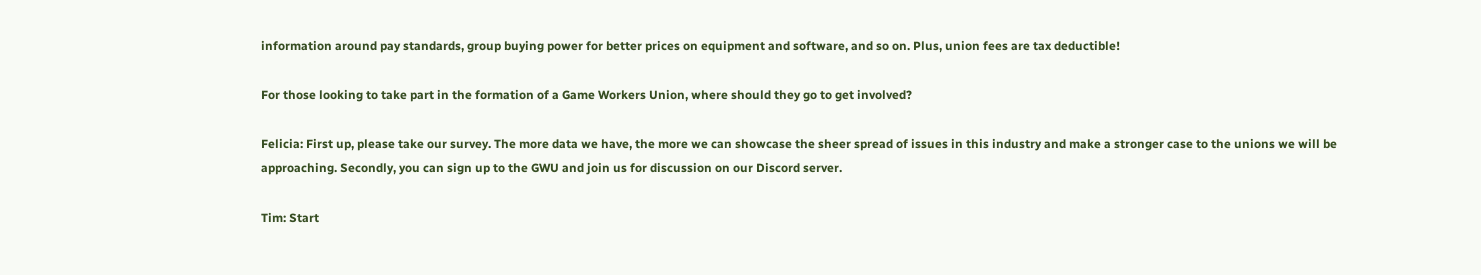information around pay standards, group buying power for better prices on equipment and software, and so on. Plus, union fees are tax deductible!

For those looking to take part in the formation of a Game Workers Union, where should they go to get involved?

Felicia: First up, please take our survey. The more data we have, the more we can showcase the sheer spread of issues in this industry and make a stronger case to the unions we will be approaching. Secondly, you can sign up to the GWU and join us for discussion on our Discord server.

Tim: Start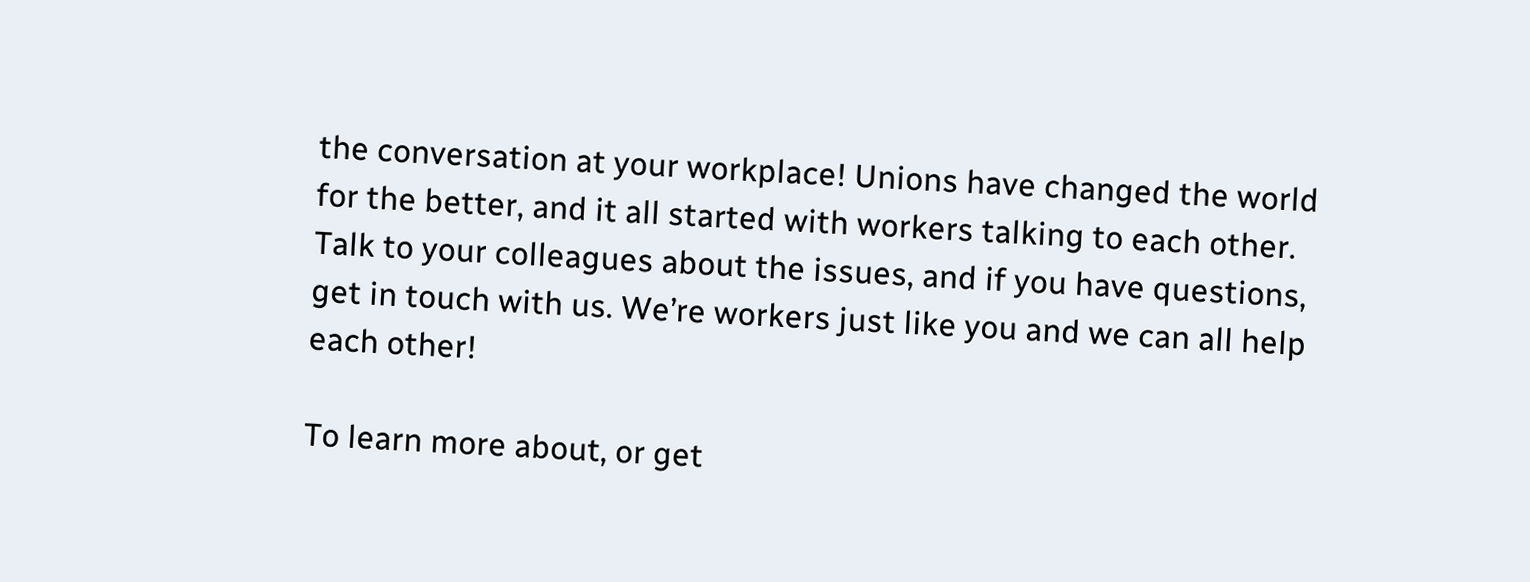the conversation at your workplace! Unions have changed the world for the better, and it all started with workers talking to each other. Talk to your colleagues about the issues, and if you have questions, get in touch with us. We’re workers just like you and we can all help each other!

To learn more about, or get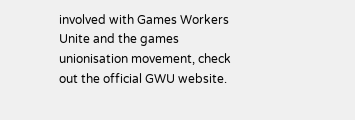involved with Games Workers Unite and the games unionisation movement, check out the official GWU website.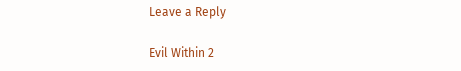Leave a Reply

Evil Within 2